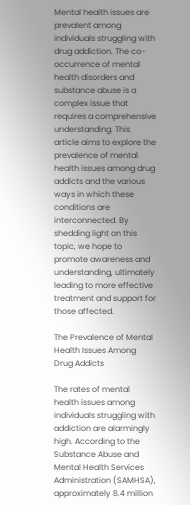Mental health issues are prevalent among individuals struggling with drug addiction. The co-occurrence of mental health disorders and substance abuse is a complex issue that requires a comprehensive understanding. This article aims to explore the prevalence of mental health issues among drug addicts and the various ways in which these conditions are interconnected. By shedding light on this topic, we hope to promote awareness and understanding, ultimately leading to more effective treatment and support for those affected.

The Prevalence of Mental Health Issues Among Drug Addicts

The rates of mental health issues among individuals struggling with addiction are alarmingly high. According to the Substance Abuse and Mental Health Services Administration (SAMHSA), approximately 8.4 million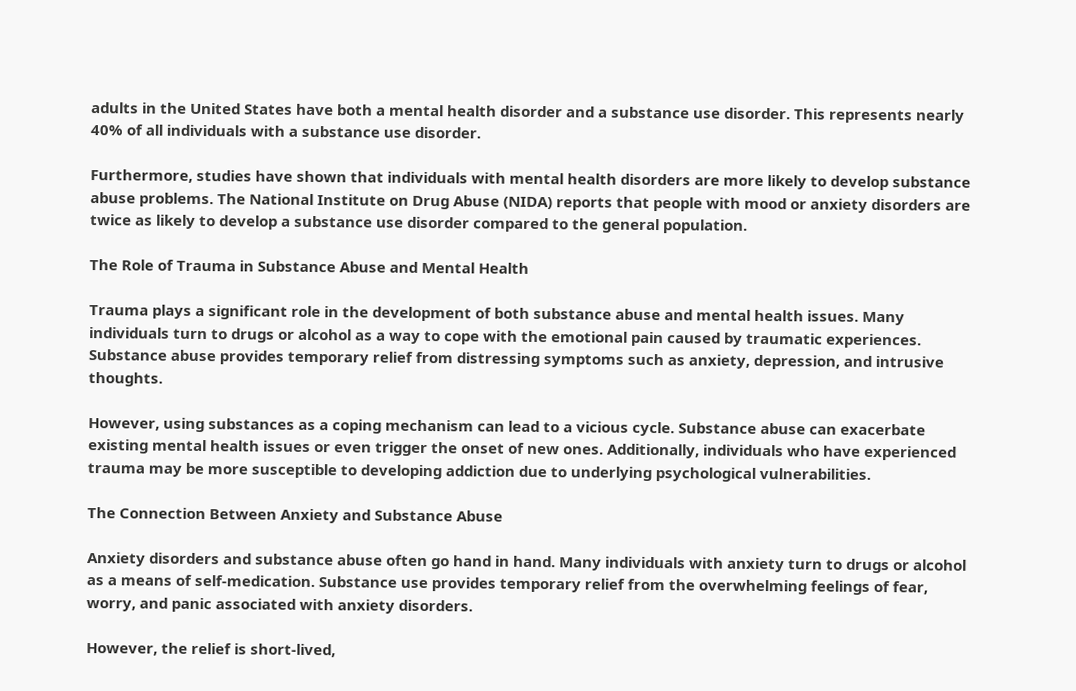adults in the United States have both a mental health disorder and a substance use disorder. This represents nearly 40% of all individuals with a substance use disorder.

Furthermore, studies have shown that individuals with mental health disorders are more likely to develop substance abuse problems. The National Institute on Drug Abuse (NIDA) reports that people with mood or anxiety disorders are twice as likely to develop a substance use disorder compared to the general population.

The Role of Trauma in Substance Abuse and Mental Health

Trauma plays a significant role in the development of both substance abuse and mental health issues. Many individuals turn to drugs or alcohol as a way to cope with the emotional pain caused by traumatic experiences. Substance abuse provides temporary relief from distressing symptoms such as anxiety, depression, and intrusive thoughts.

However, using substances as a coping mechanism can lead to a vicious cycle. Substance abuse can exacerbate existing mental health issues or even trigger the onset of new ones. Additionally, individuals who have experienced trauma may be more susceptible to developing addiction due to underlying psychological vulnerabilities.

The Connection Between Anxiety and Substance Abuse

Anxiety disorders and substance abuse often go hand in hand. Many individuals with anxiety turn to drugs or alcohol as a means of self-medication. Substance use provides temporary relief from the overwhelming feelings of fear, worry, and panic associated with anxiety disorders.

However, the relief is short-lived,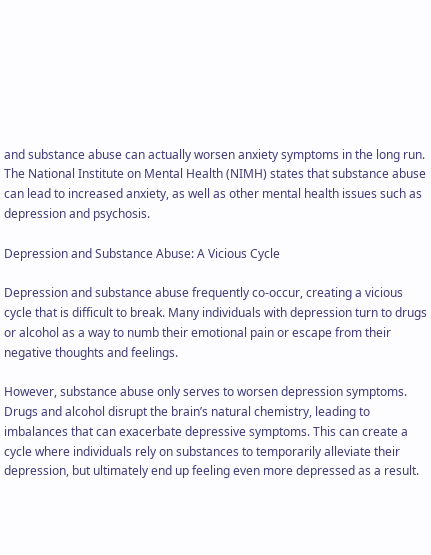and substance abuse can actually worsen anxiety symptoms in the long run. The National Institute on Mental Health (NIMH) states that substance abuse can lead to increased anxiety, as well as other mental health issues such as depression and psychosis.

Depression and Substance Abuse: A Vicious Cycle

Depression and substance abuse frequently co-occur, creating a vicious cycle that is difficult to break. Many individuals with depression turn to drugs or alcohol as a way to numb their emotional pain or escape from their negative thoughts and feelings.

However, substance abuse only serves to worsen depression symptoms. Drugs and alcohol disrupt the brain’s natural chemistry, leading to imbalances that can exacerbate depressive symptoms. This can create a cycle where individuals rely on substances to temporarily alleviate their depression, but ultimately end up feeling even more depressed as a result.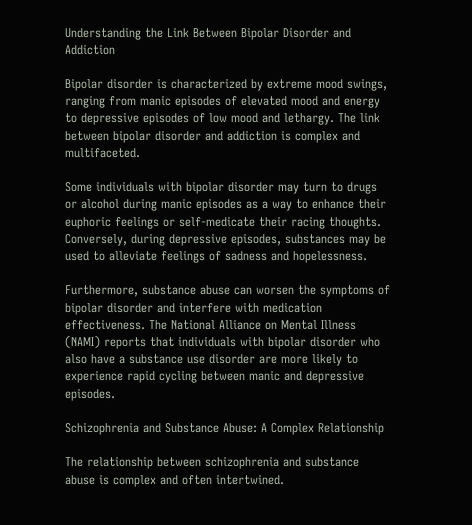Understanding the Link Between Bipolar Disorder and Addiction

Bipolar disorder is characterized by extreme mood swings, ranging from manic episodes of elevated mood and energy to depressive episodes of low mood and lethargy. The link between bipolar disorder and addiction is complex and multifaceted.

Some individuals with bipolar disorder may turn to drugs or alcohol during manic episodes as a way to enhance their euphoric feelings or self-medicate their racing thoughts. Conversely, during depressive episodes, substances may be used to alleviate feelings of sadness and hopelessness.

Furthermore, substance abuse can worsen the symptoms of bipolar disorder and interfere with medication effectiveness. The National Alliance on Mental Illness (NAMI) reports that individuals with bipolar disorder who also have a substance use disorder are more likely to experience rapid cycling between manic and depressive episodes.

Schizophrenia and Substance Abuse: A Complex Relationship

The relationship between schizophrenia and substance abuse is complex and often intertwined.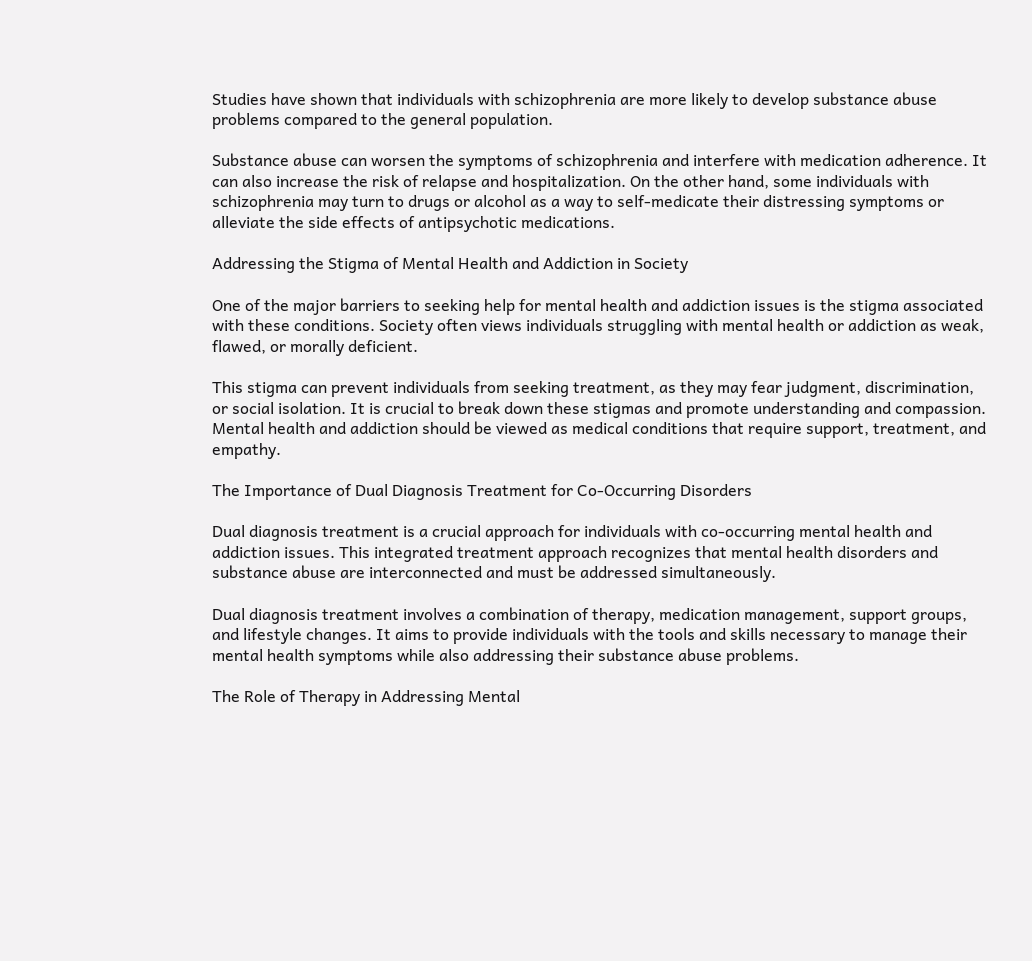Studies have shown that individuals with schizophrenia are more likely to develop substance abuse problems compared to the general population.

Substance abuse can worsen the symptoms of schizophrenia and interfere with medication adherence. It can also increase the risk of relapse and hospitalization. On the other hand, some individuals with schizophrenia may turn to drugs or alcohol as a way to self-medicate their distressing symptoms or alleviate the side effects of antipsychotic medications.

Addressing the Stigma of Mental Health and Addiction in Society

One of the major barriers to seeking help for mental health and addiction issues is the stigma associated with these conditions. Society often views individuals struggling with mental health or addiction as weak, flawed, or morally deficient.

This stigma can prevent individuals from seeking treatment, as they may fear judgment, discrimination, or social isolation. It is crucial to break down these stigmas and promote understanding and compassion. Mental health and addiction should be viewed as medical conditions that require support, treatment, and empathy.

The Importance of Dual Diagnosis Treatment for Co-Occurring Disorders

Dual diagnosis treatment is a crucial approach for individuals with co-occurring mental health and addiction issues. This integrated treatment approach recognizes that mental health disorders and substance abuse are interconnected and must be addressed simultaneously.

Dual diagnosis treatment involves a combination of therapy, medication management, support groups, and lifestyle changes. It aims to provide individuals with the tools and skills necessary to manage their mental health symptoms while also addressing their substance abuse problems.

The Role of Therapy in Addressing Mental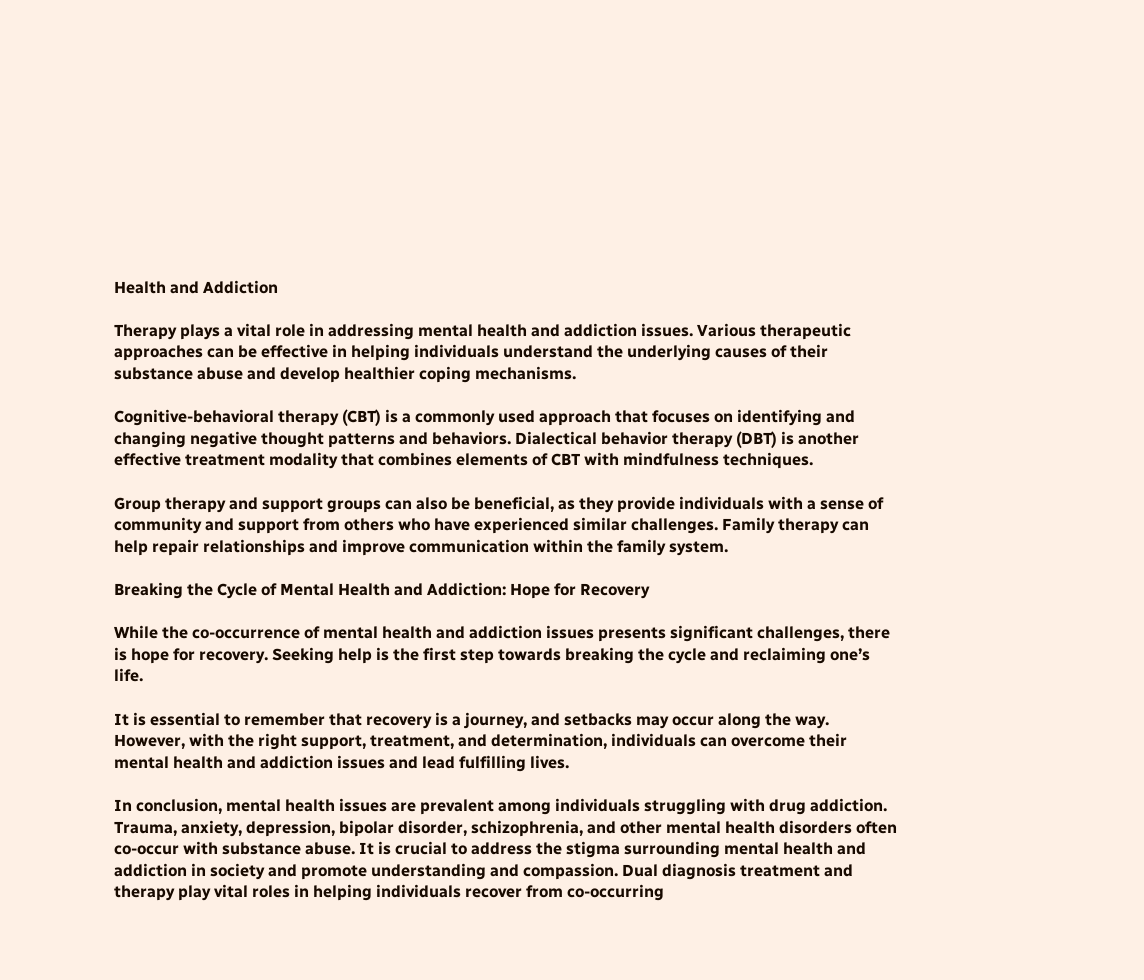Health and Addiction

Therapy plays a vital role in addressing mental health and addiction issues. Various therapeutic approaches can be effective in helping individuals understand the underlying causes of their substance abuse and develop healthier coping mechanisms.

Cognitive-behavioral therapy (CBT) is a commonly used approach that focuses on identifying and changing negative thought patterns and behaviors. Dialectical behavior therapy (DBT) is another effective treatment modality that combines elements of CBT with mindfulness techniques.

Group therapy and support groups can also be beneficial, as they provide individuals with a sense of community and support from others who have experienced similar challenges. Family therapy can help repair relationships and improve communication within the family system.

Breaking the Cycle of Mental Health and Addiction: Hope for Recovery

While the co-occurrence of mental health and addiction issues presents significant challenges, there is hope for recovery. Seeking help is the first step towards breaking the cycle and reclaiming one’s life.

It is essential to remember that recovery is a journey, and setbacks may occur along the way. However, with the right support, treatment, and determination, individuals can overcome their mental health and addiction issues and lead fulfilling lives.

In conclusion, mental health issues are prevalent among individuals struggling with drug addiction. Trauma, anxiety, depression, bipolar disorder, schizophrenia, and other mental health disorders often co-occur with substance abuse. It is crucial to address the stigma surrounding mental health and addiction in society and promote understanding and compassion. Dual diagnosis treatment and therapy play vital roles in helping individuals recover from co-occurring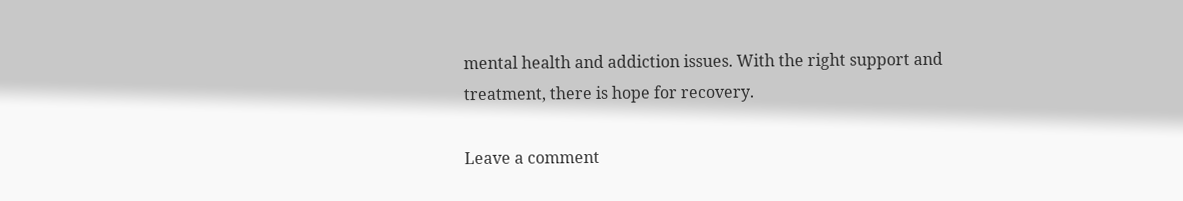mental health and addiction issues. With the right support and treatment, there is hope for recovery.

Leave a comment